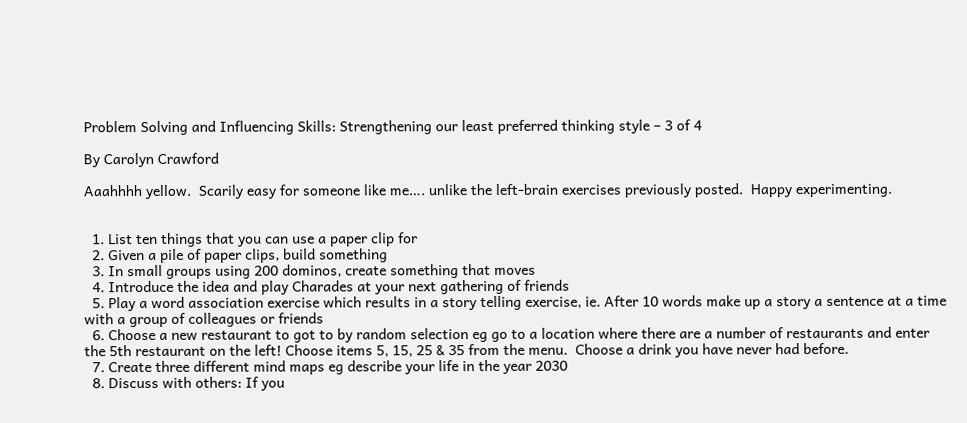Problem Solving and Influencing Skills: Strengthening our least preferred thinking style – 3 of 4

By Carolyn Crawford

Aaahhhh yellow.  Scarily easy for someone like me…. unlike the left-brain exercises previously posted.  Happy experimenting.


  1. List ten things that you can use a paper clip for
  2. Given a pile of paper clips, build something
  3. In small groups using 200 dominos, create something that moves
  4. Introduce the idea and play Charades at your next gathering of friends
  5. Play a word association exercise which results in a story telling exercise, ie. After 10 words make up a story a sentence at a time with a group of colleagues or friends
  6. Choose a new restaurant to got to by random selection eg go to a location where there are a number of restaurants and enter the 5th restaurant on the left! Choose items 5, 15, 25 & 35 from the menu.  Choose a drink you have never had before.
  7. Create three different mind maps eg describe your life in the year 2030
  8. Discuss with others: If you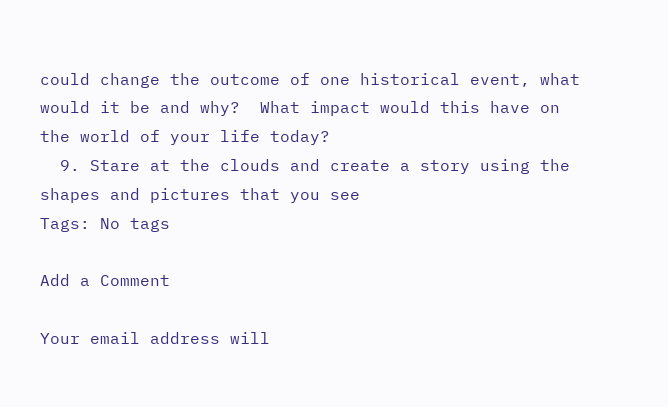could change the outcome of one historical event, what would it be and why?  What impact would this have on the world of your life today?
  9. Stare at the clouds and create a story using the shapes and pictures that you see
Tags: No tags

Add a Comment

Your email address will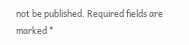not be published. Required fields are marked *